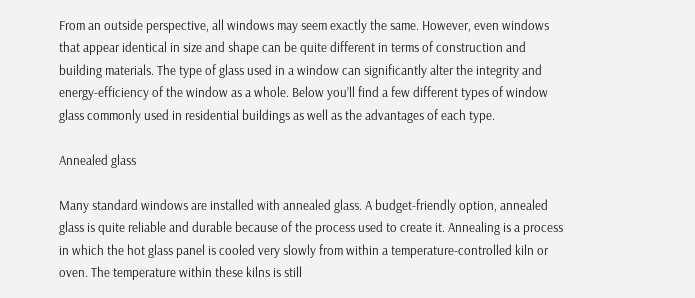From an outside perspective, all windows may seem exactly the same. However, even windows that appear identical in size and shape can be quite different in terms of construction and building materials. The type of glass used in a window can significantly alter the integrity and energy-efficiency of the window as a whole. Below you’ll find a few different types of window glass commonly used in residential buildings as well as the advantages of each type.

Annealed glass

Many standard windows are installed with annealed glass. A budget-friendly option, annealed glass is quite reliable and durable because of the process used to create it. Annealing is a process in which the hot glass panel is cooled very slowly from within a temperature-controlled kiln or oven. The temperature within these kilns is still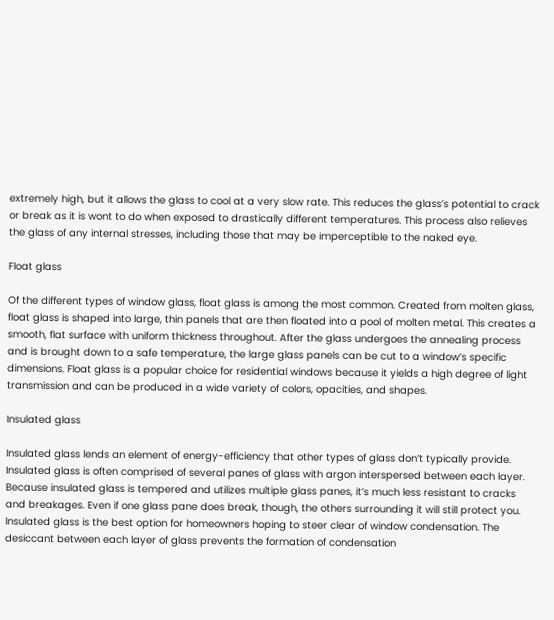extremely high, but it allows the glass to cool at a very slow rate. This reduces the glass’s potential to crack or break as it is wont to do when exposed to drastically different temperatures. This process also relieves the glass of any internal stresses, including those that may be imperceptible to the naked eye.

Float glass

Of the different types of window glass, float glass is among the most common. Created from molten glass, float glass is shaped into large, thin panels that are then floated into a pool of molten metal. This creates a smooth, flat surface with uniform thickness throughout. After the glass undergoes the annealing process and is brought down to a safe temperature, the large glass panels can be cut to a window’s specific dimensions. Float glass is a popular choice for residential windows because it yields a high degree of light transmission and can be produced in a wide variety of colors, opacities, and shapes.

Insulated glass

Insulated glass lends an element of energy-efficiency that other types of glass don’t typically provide. Insulated glass is often comprised of several panes of glass with argon interspersed between each layer. Because insulated glass is tempered and utilizes multiple glass panes, it’s much less resistant to cracks and breakages. Even if one glass pane does break, though, the others surrounding it will still protect you. Insulated glass is the best option for homeowners hoping to steer clear of window condensation. The desiccant between each layer of glass prevents the formation of condensation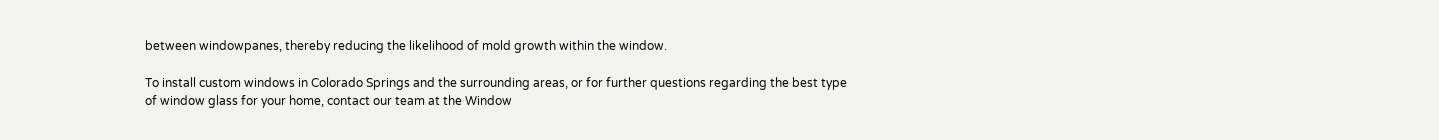between windowpanes, thereby reducing the likelihood of mold growth within the window.

To install custom windows in Colorado Springs and the surrounding areas, or for further questions regarding the best type of window glass for your home, contact our team at the Window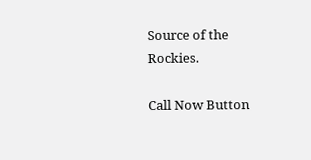Source of the Rockies.

Call Now Button